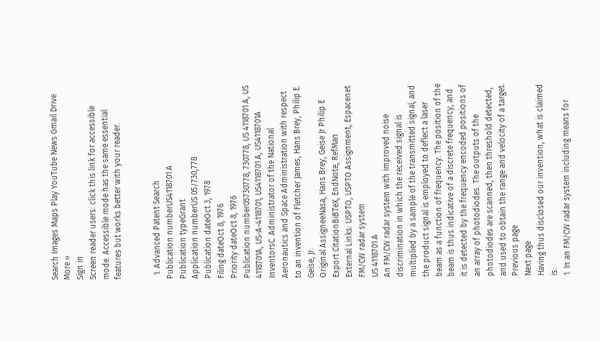Search Images Maps Play YouTube News Gmail Drive More »
Sign in
Screen reader users: click this link for accessible mode. Accessible mode has the same essential features but works better with your reader.


  1. Advanced Patent Search
Publication numberUS4118701 A
Publication typeGrant
Application numberUS 05/730,778
Publication dateOct 3, 1978
Filing dateOct 8, 1976
Priority dateOct 8, 1976
Publication number05730778, 730778, US 4118701 A, US 4118701A, US-A-4118701, US4118701 A, US4118701A
InventorsC. Administrator of the National Aeronautics and Space Administration with respect to an invention of Fletcher James, Hans Brey, Philip E. Geise, Jr.
Original AssigneeNasa, Hans Brey, Geise Jr Philip E
Export CitationBiBTeX, EndNote, RefMan
External Links: USPTO, USPTO Assignment, Espacenet
FM/CW radar system
US 4118701 A
An FM/CW radar system with improved noise discrimination in which the received signal is multiplied by a sample of the transmitted signal, and the product signal is employed to deflect a laser beam as a function of frequency. The position of the beam is thus indicative of a discrete frequency, and it is detected by the frequency encoded positions of an array of photodiodes. The outputs of the photodiodes are scanned, then threshold detected, and used to obtain the range and velocity of a target.
Previous page
Next page
Having thus disclosed our invention, what is claimed is:
1. In an FM/CW radar system including means for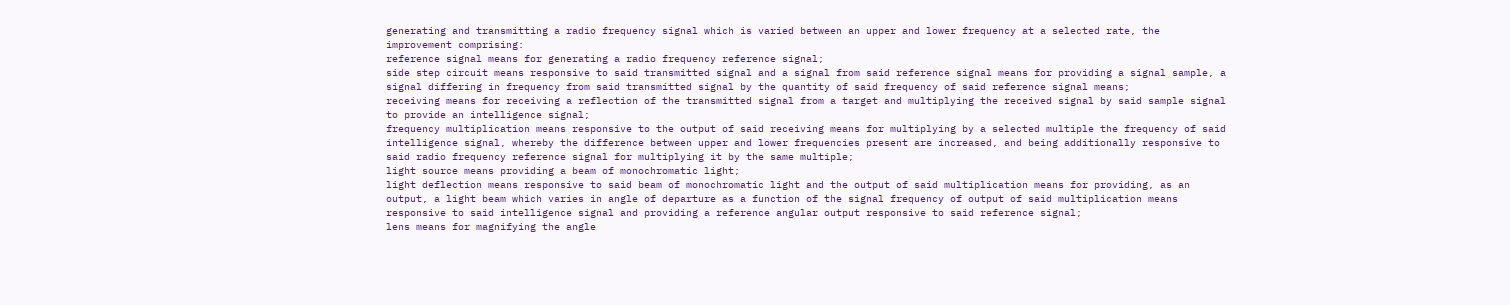generating and transmitting a radio frequency signal which is varied between an upper and lower frequency at a selected rate, the improvement comprising:
reference signal means for generating a radio frequency reference signal;
side step circuit means responsive to said transmitted signal and a signal from said reference signal means for providing a signal sample, a signal differing in frequency from said transmitted signal by the quantity of said frequency of said reference signal means;
receiving means for receiving a reflection of the transmitted signal from a target and multiplying the received signal by said sample signal to provide an intelligence signal;
frequency multiplication means responsive to the output of said receiving means for multiplying by a selected multiple the frequency of said intelligence signal, whereby the difference between upper and lower frequencies present are increased, and being additionally responsive to said radio frequency reference signal for multiplying it by the same multiple;
light source means providing a beam of monochromatic light;
light deflection means responsive to said beam of monochromatic light and the output of said multiplication means for providing, as an output, a light beam which varies in angle of departure as a function of the signal frequency of output of said multiplication means responsive to said intelligence signal and providing a reference angular output responsive to said reference signal;
lens means for magnifying the angle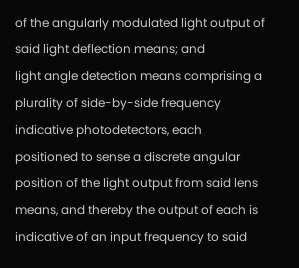of the angularly modulated light output of said light deflection means; and
light angle detection means comprising a plurality of side-by-side frequency indicative photodetectors, each positioned to sense a discrete angular position of the light output from said lens means, and thereby the output of each is indicative of an input frequency to said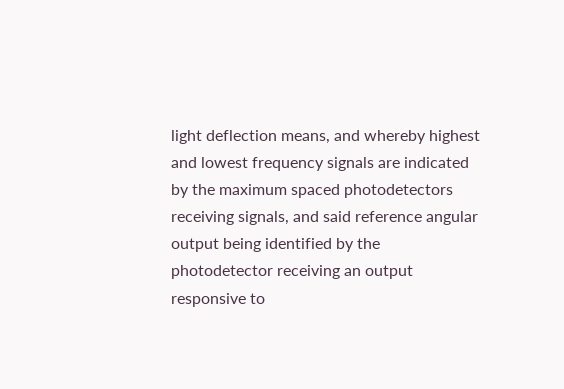light deflection means, and whereby highest and lowest frequency signals are indicated by the maximum spaced photodetectors receiving signals, and said reference angular output being identified by the photodetector receiving an output responsive to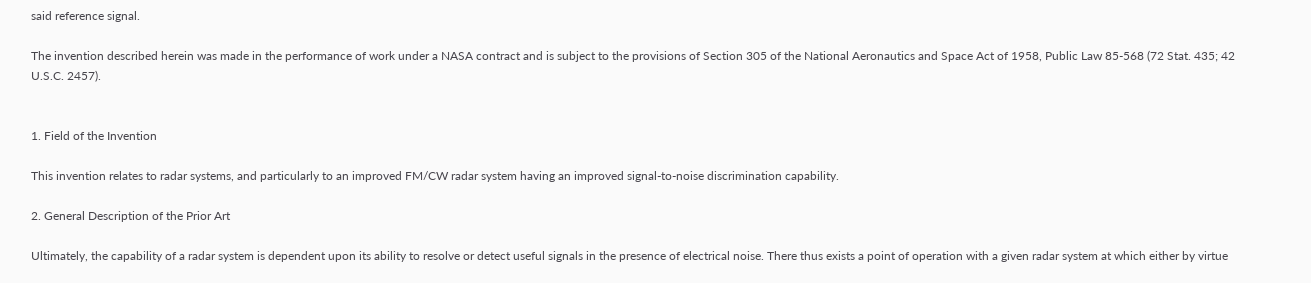said reference signal.

The invention described herein was made in the performance of work under a NASA contract and is subject to the provisions of Section 305 of the National Aeronautics and Space Act of 1958, Public Law 85-568 (72 Stat. 435; 42 U.S.C. 2457).


1. Field of the Invention

This invention relates to radar systems, and particularly to an improved FM/CW radar system having an improved signal-to-noise discrimination capability.

2. General Description of the Prior Art

Ultimately, the capability of a radar system is dependent upon its ability to resolve or detect useful signals in the presence of electrical noise. There thus exists a point of operation with a given radar system at which either by virtue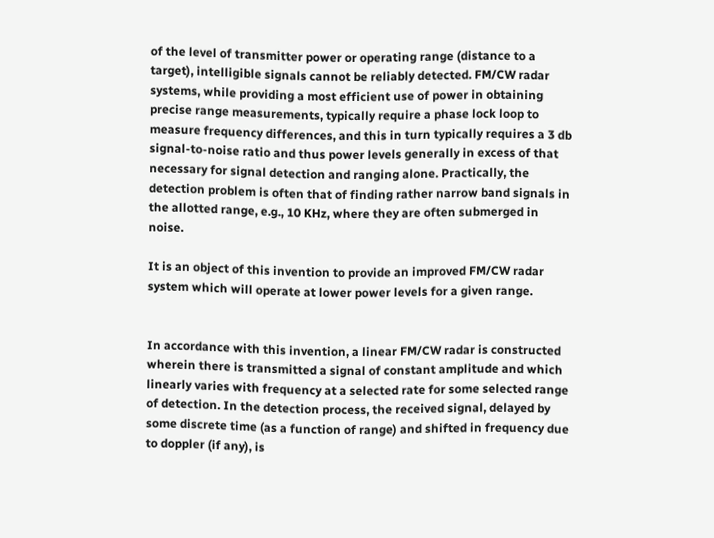of the level of transmitter power or operating range (distance to a target), intelligible signals cannot be reliably detected. FM/CW radar systems, while providing a most efficient use of power in obtaining precise range measurements, typically require a phase lock loop to measure frequency differences, and this in turn typically requires a 3 db signal-to-noise ratio and thus power levels generally in excess of that necessary for signal detection and ranging alone. Practically, the detection problem is often that of finding rather narrow band signals in the allotted range, e.g., 10 KHz, where they are often submerged in noise.

It is an object of this invention to provide an improved FM/CW radar system which will operate at lower power levels for a given range.


In accordance with this invention, a linear FM/CW radar is constructed wherein there is transmitted a signal of constant amplitude and which linearly varies with frequency at a selected rate for some selected range of detection. In the detection process, the received signal, delayed by some discrete time (as a function of range) and shifted in frequency due to doppler (if any), is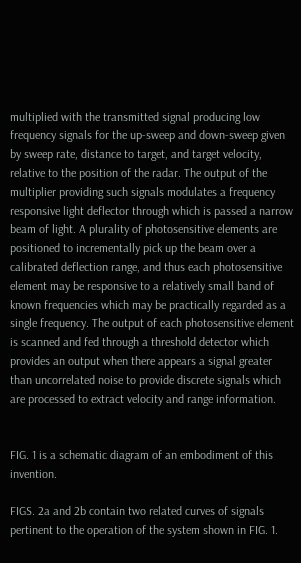multiplied with the transmitted signal producing low frequency signals for the up-sweep and down-sweep given by sweep rate, distance to target, and target velocity, relative to the position of the radar. The output of the multiplier providing such signals modulates a frequency responsive light deflector through which is passed a narrow beam of light. A plurality of photosensitive elements are positioned to incrementally pick up the beam over a calibrated deflection range, and thus each photosensitive element may be responsive to a relatively small band of known frequencies which may be practically regarded as a single frequency. The output of each photosensitive element is scanned and fed through a threshold detector which provides an output when there appears a signal greater than uncorrelated noise to provide discrete signals which are processed to extract velocity and range information.


FIG. 1 is a schematic diagram of an embodiment of this invention.

FIGS. 2a and 2b contain two related curves of signals pertinent to the operation of the system shown in FIG. 1.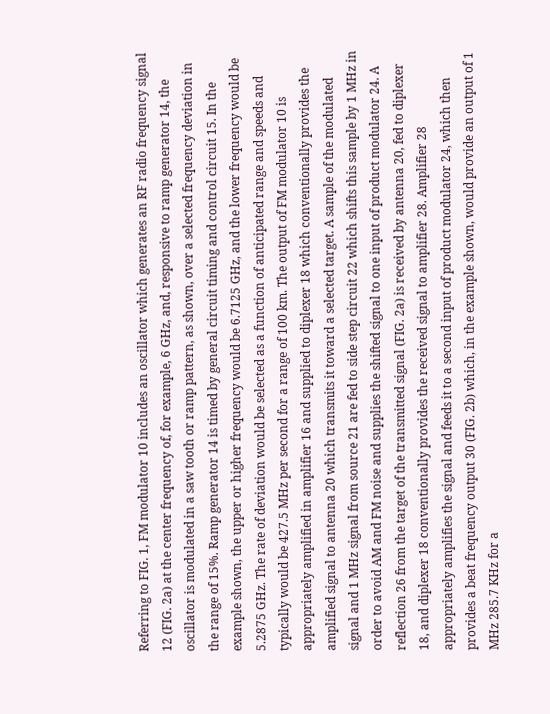Referring to FIG. 1, FM modulator 10 includes an oscillator which generates an RF radio frequency signal 12 (FIG. 2a) at the center frequency of, for example, 6 GHz, and, responsive to ramp generator 14, the oscillator is modulated in a saw tooth or ramp pattern, as shown, over a selected frequency deviation in the range of 15%. Ramp generator 14 is timed by general circuit timing and control circuit 15. In the example shown, the upper or higher frequency would be 6.7125 GHz, and the lower frequency would be 5.2875 GHz. The rate of deviation would be selected as a function of anticipated range and speeds and typically would be 427.5 MHz per second for a range of 100 km. The output of FM modulator 10 is appropriately amplified in amplifier 16 and supplied to diplexer 18 which conventionally provides the amplified signal to antenna 20 which transmits it toward a selected target. A sample of the modulated signal and 1 MHz signal from source 21 are fed to side step circuit 22 which shifts this sample by 1 MHz in order to avoid AM and FM noise and supplies the shifted signal to one input of product modulator 24. A reflection 26 from the target of the transmitted signal (FIG. 2a) is received by antenna 20, fed to diplexer 18, and diplexer 18 conventionally provides the received signal to amplifier 28. Amplifier 28 appropriately amplifies the signal and feeds it to a second input of product modulator 24, which then provides a beat frequency output 30 (FIG. 2b) which, in the example shown, would provide an output of 1 MHz 285.7 KHz for a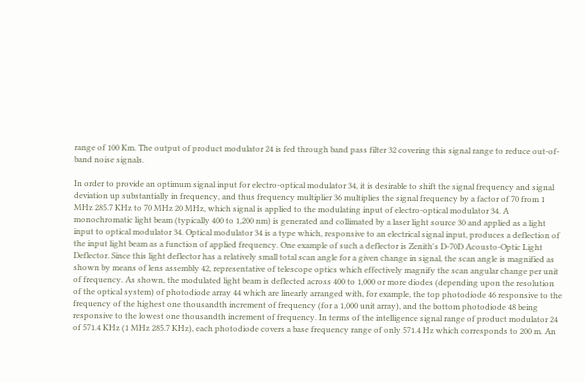range of 100 Km. The output of product modulator 24 is fed through band pass filter 32 covering this signal range to reduce out-of-band noise signals.

In order to provide an optimum signal input for electro-optical modulator 34, it is desirable to shift the signal frequency and signal deviation up substantially in frequency, and thus frequency multiplier 36 multiplies the signal frequency by a factor of 70 from 1 MHz 285.7 KHz to 70 MHz 20 MHz, which signal is applied to the modulating input of electro-optical modulator 34. A monochromatic light beam (typically 400 to 1,200 nm) is generated and collimated by a laser light source 30 and applied as a light input to optical modulator 34. Optical modulator 34 is a type which, responsive to an electrical signal input, produces a deflection of the input light beam as a function of applied frequency. One example of such a deflector is Zenith's D-70D Acousto-Optic Light Deflector. Since this light deflector has a relatively small total scan angle for a given change in signal, the scan angle is magnified as shown by means of lens assembly 42, representative of telescope optics which effectively magnify the scan angular change per unit of frequency. As shown, the modulated light beam is deflected across 400 to 1,000 or more diodes (depending upon the resolution of the optical system) of photodiode array 44 which are linearly arranged with, for example, the top photodiode 46 responsive to the frequency of the highest one thousandth increment of frequency (for a 1,000 unit array), and the bottom photodiode 48 being responsive to the lowest one thousandth increment of frequency. In terms of the intelligence signal range of product modulator 24 of 571.4 KHz (1 MHz 285.7 KHz), each photodiode covers a base frequency range of only 571.4 Hz which corresponds to 200 m. An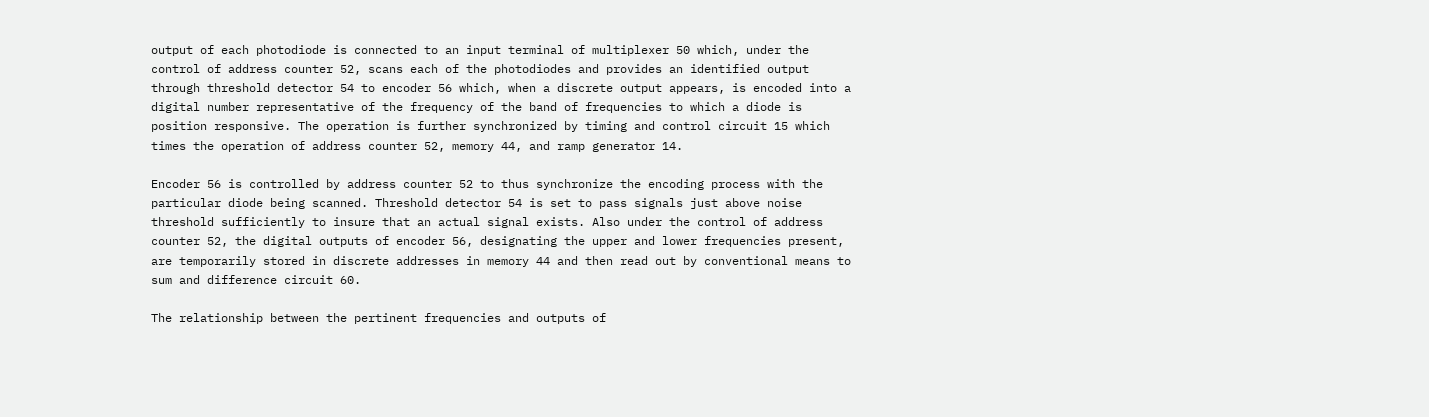output of each photodiode is connected to an input terminal of multiplexer 50 which, under the control of address counter 52, scans each of the photodiodes and provides an identified output through threshold detector 54 to encoder 56 which, when a discrete output appears, is encoded into a digital number representative of the frequency of the band of frequencies to which a diode is position responsive. The operation is further synchronized by timing and control circuit 15 which times the operation of address counter 52, memory 44, and ramp generator 14.

Encoder 56 is controlled by address counter 52 to thus synchronize the encoding process with the particular diode being scanned. Threshold detector 54 is set to pass signals just above noise threshold sufficiently to insure that an actual signal exists. Also under the control of address counter 52, the digital outputs of encoder 56, designating the upper and lower frequencies present, are temporarily stored in discrete addresses in memory 44 and then read out by conventional means to sum and difference circuit 60.

The relationship between the pertinent frequencies and outputs of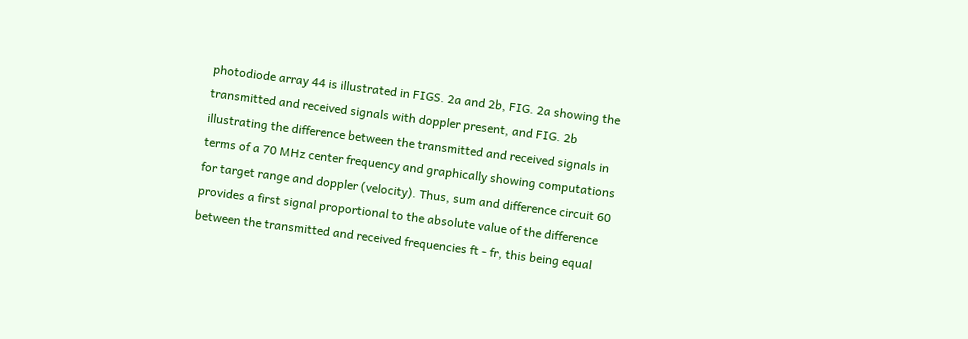photodiode array 44 is illustrated in FIGS. 2a and 2b, FIG. 2a showing the transmitted and received signals with doppler present, and FIG. 2b illustrating the difference between the transmitted and received signals in terms of a 70 MHz center frequency and graphically showing computations for target range and doppler (velocity). Thus, sum and difference circuit 60 provides a first signal proportional to the absolute value of the difference between the transmitted and received frequencies ft - fr, this being equal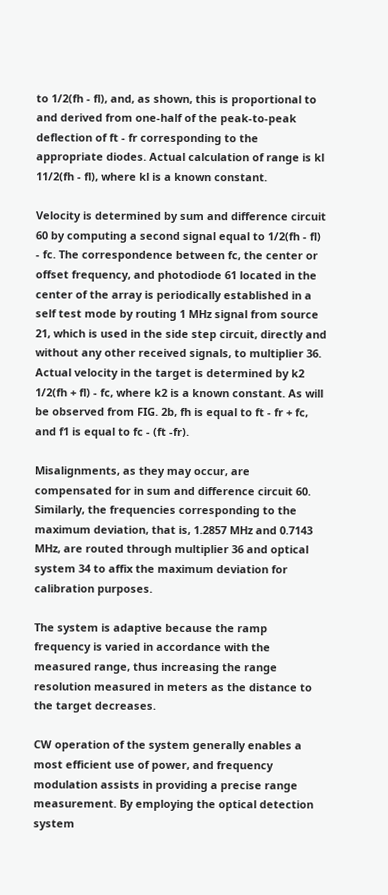to 1/2(fh - fl), and, as shown, this is proportional to and derived from one-half of the peak-to-peak deflection of ft - fr corresponding to the appropriate diodes. Actual calculation of range is kl 11/2(fh - fl), where kl is a known constant.

Velocity is determined by sum and difference circuit 60 by computing a second signal equal to 1/2(fh - fl) - fc. The correspondence between fc, the center or offset frequency, and photodiode 61 located in the center of the array is periodically established in a self test mode by routing 1 MHz signal from source 21, which is used in the side step circuit, directly and without any other received signals, to multiplier 36. Actual velocity in the target is determined by k2 1/2(fh + fl) - fc, where k2 is a known constant. As will be observed from FIG. 2b, fh is equal to ft - fr + fc, and f1 is equal to fc - (ft -fr).

Misalignments, as they may occur, are compensated for in sum and difference circuit 60. Similarly, the frequencies corresponding to the maximum deviation, that is, 1.2857 MHz and 0.7143 MHz, are routed through multiplier 36 and optical system 34 to affix the maximum deviation for calibration purposes.

The system is adaptive because the ramp frequency is varied in accordance with the measured range, thus increasing the range resolution measured in meters as the distance to the target decreases.

CW operation of the system generally enables a most efficient use of power, and frequency modulation assists in providing a precise range measurement. By employing the optical detection system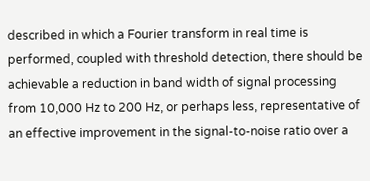described in which a Fourier transform in real time is performed, coupled with threshold detection, there should be achievable a reduction in band width of signal processing from 10,000 Hz to 200 Hz, or perhaps less, representative of an effective improvement in the signal-to-noise ratio over a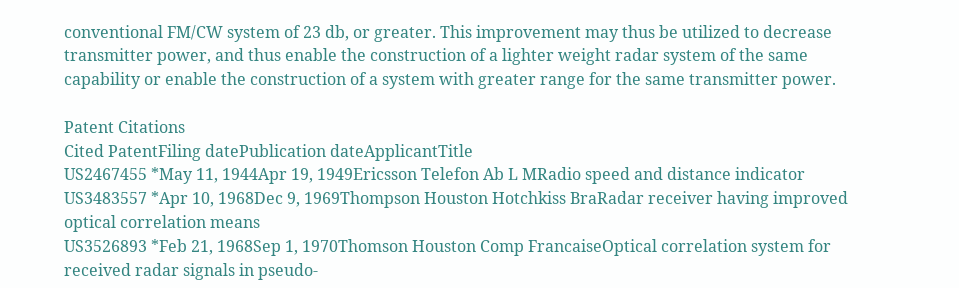conventional FM/CW system of 23 db, or greater. This improvement may thus be utilized to decrease transmitter power, and thus enable the construction of a lighter weight radar system of the same capability or enable the construction of a system with greater range for the same transmitter power.

Patent Citations
Cited PatentFiling datePublication dateApplicantTitle
US2467455 *May 11, 1944Apr 19, 1949Ericsson Telefon Ab L MRadio speed and distance indicator
US3483557 *Apr 10, 1968Dec 9, 1969Thompson Houston Hotchkiss BraRadar receiver having improved optical correlation means
US3526893 *Feb 21, 1968Sep 1, 1970Thomson Houston Comp FrancaiseOptical correlation system for received radar signals in pseudo-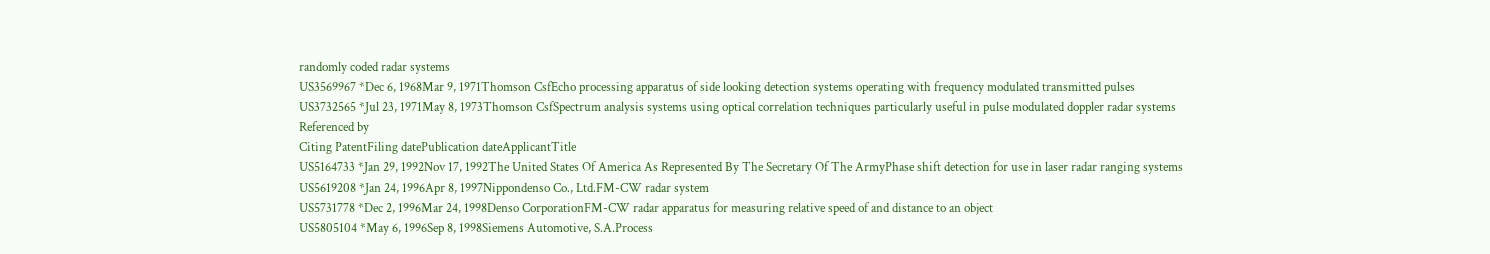randomly coded radar systems
US3569967 *Dec 6, 1968Mar 9, 1971Thomson CsfEcho processing apparatus of side looking detection systems operating with frequency modulated transmitted pulses
US3732565 *Jul 23, 1971May 8, 1973Thomson CsfSpectrum analysis systems using optical correlation techniques particularly useful in pulse modulated doppler radar systems
Referenced by
Citing PatentFiling datePublication dateApplicantTitle
US5164733 *Jan 29, 1992Nov 17, 1992The United States Of America As Represented By The Secretary Of The ArmyPhase shift detection for use in laser radar ranging systems
US5619208 *Jan 24, 1996Apr 8, 1997Nippondenso Co., Ltd.FM-CW radar system
US5731778 *Dec 2, 1996Mar 24, 1998Denso CorporationFM-CW radar apparatus for measuring relative speed of and distance to an object
US5805104 *May 6, 1996Sep 8, 1998Siemens Automotive, S.A.Process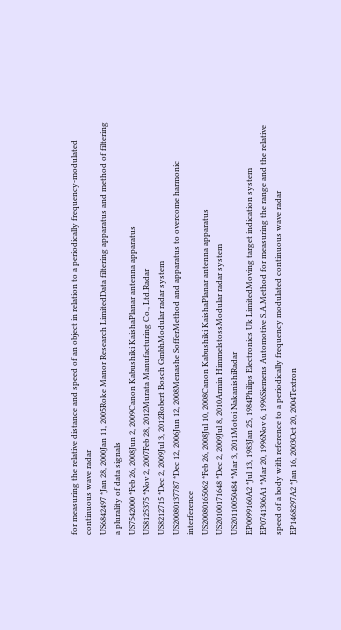for measuring the relative distance and speed of an object in relation to a periodically frequency-modulated continuous wave radar
US6842497 *Jan 28, 2000Jan 11, 2005Roke Manor Research LimitedData filtering apparatus and method of filtering a plurality of data signals
US7542000 *Feb 26, 2008Jun 2, 2009Canon Kabushiki KaishaPlanar antenna apparatus
US8125375 *Nov 2, 2007Feb 28, 2012Murata Manufacturing Co., Ltd.Radar
US8212715 *Dec 2, 2009Jul 3, 2012Robert Bosch GmbhModular radar system
US20080137787 *Dec 12, 2006Jun 12, 2008Menashe SofferMethod and apparatus to overcome harmonic interference
US20080165062 *Feb 26, 2008Jul 10, 2008Canon Kabushiki KaishaPlanar antenna apparatus
US20100171648 *Dec 2, 2009Jul 8, 2010Armin HimmelstossModular radar system
US20110050484 *Mar 3, 2011Motoi NakanishiRadar
EP0099160A2 *Jul 13, 1983Jan 25, 1984Philips Electronics Uk LimitedMoving target indication system
EP0741306A1 *Mar 20, 1996Nov 6, 1996Siemens Automotive S.A.Method for measuring the range and the relative speed of a body with reference to a periodically frequency modulated continuous wave radar
EP1468297A2 *Jan 16, 2003Oct 20, 2004Textron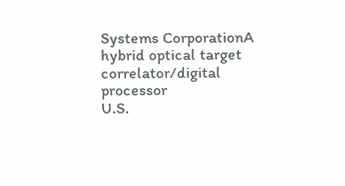Systems CorporationA hybrid optical target correlator/digital processor
U.S.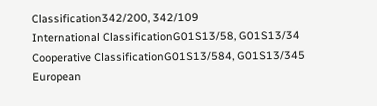Classification342/200, 342/109
International ClassificationG01S13/58, G01S13/34
Cooperative ClassificationG01S13/584, G01S13/345
European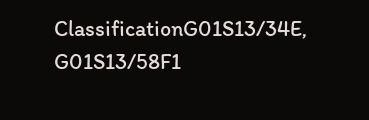ClassificationG01S13/34E, G01S13/58F1